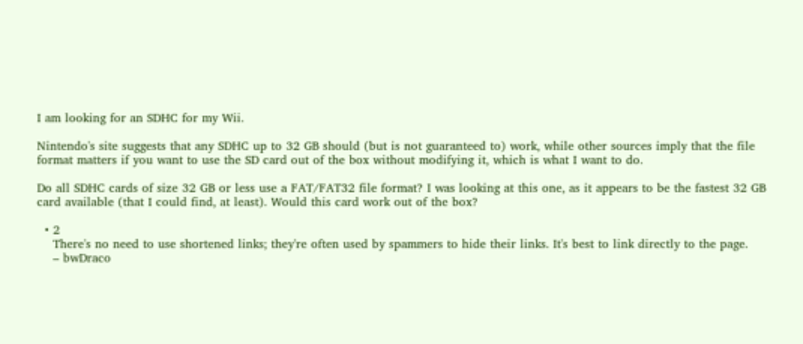I am looking for an SDHC for my Wii.

Nintendo's site suggests that any SDHC up to 32 GB should (but is not guaranteed to) work, while other sources imply that the file format matters if you want to use the SD card out of the box without modifying it, which is what I want to do.

Do all SDHC cards of size 32 GB or less use a FAT/FAT32 file format? I was looking at this one, as it appears to be the fastest 32 GB card available (that I could find, at least). Would this card work out of the box?

  • 2
    There's no need to use shortened links; they're often used by spammers to hide their links. It's best to link directly to the page.
    – bwDraco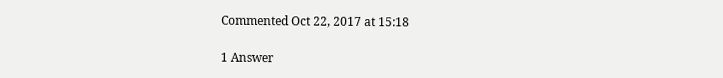Commented Oct 22, 2017 at 15:18

1 Answer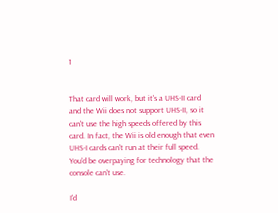1


That card will work, but it's a UHS-II card and the Wii does not support UHS-II, so it can't use the high speeds offered by this card. In fact, the Wii is old enough that even UHS-I cards can't run at their full speed. You'd be overpaying for technology that the console can't use.

I'd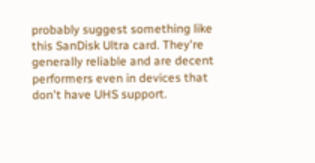probably suggest something like this SanDisk Ultra card. They're generally reliable and are decent performers even in devices that don't have UHS support.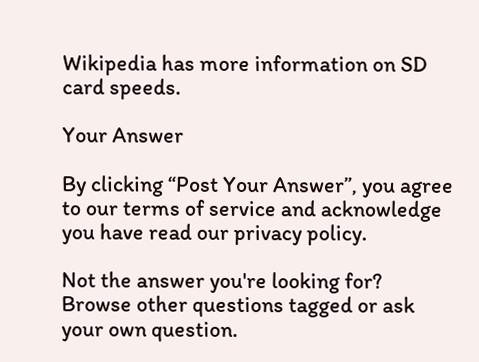Wikipedia has more information on SD card speeds.

Your Answer

By clicking “Post Your Answer”, you agree to our terms of service and acknowledge you have read our privacy policy.

Not the answer you're looking for? Browse other questions tagged or ask your own question.